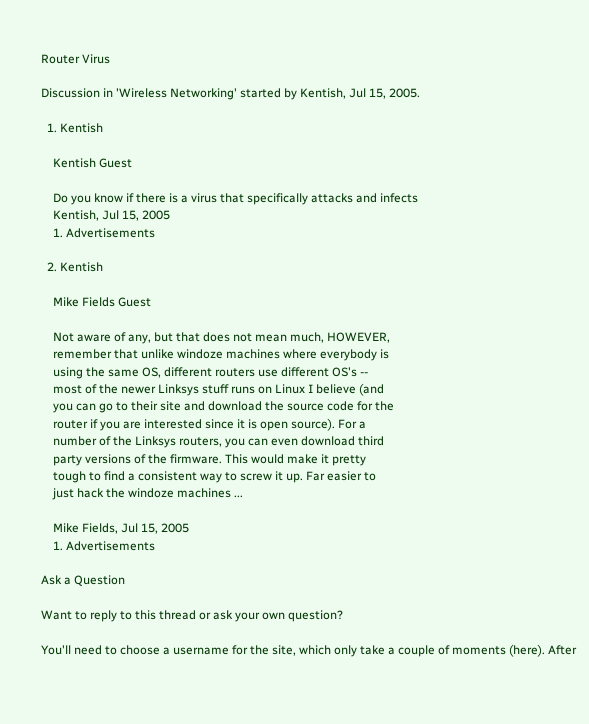Router Virus

Discussion in 'Wireless Networking' started by Kentish, Jul 15, 2005.

  1. Kentish

    Kentish Guest

    Do you know if there is a virus that specifically attacks and infects
    Kentish, Jul 15, 2005
    1. Advertisements

  2. Kentish

    Mike Fields Guest

    Not aware of any, but that does not mean much, HOWEVER,
    remember that unlike windoze machines where everybody is
    using the same OS, different routers use different OS's --
    most of the newer Linksys stuff runs on Linux I believe (and
    you can go to their site and download the source code for the
    router if you are interested since it is open source). For a
    number of the Linksys routers, you can even download third
    party versions of the firmware. This would make it pretty
    tough to find a consistent way to screw it up. Far easier to
    just hack the windoze machines ...

    Mike Fields, Jul 15, 2005
    1. Advertisements

Ask a Question

Want to reply to this thread or ask your own question?

You'll need to choose a username for the site, which only take a couple of moments (here). After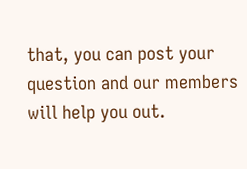that, you can post your question and our members will help you out.